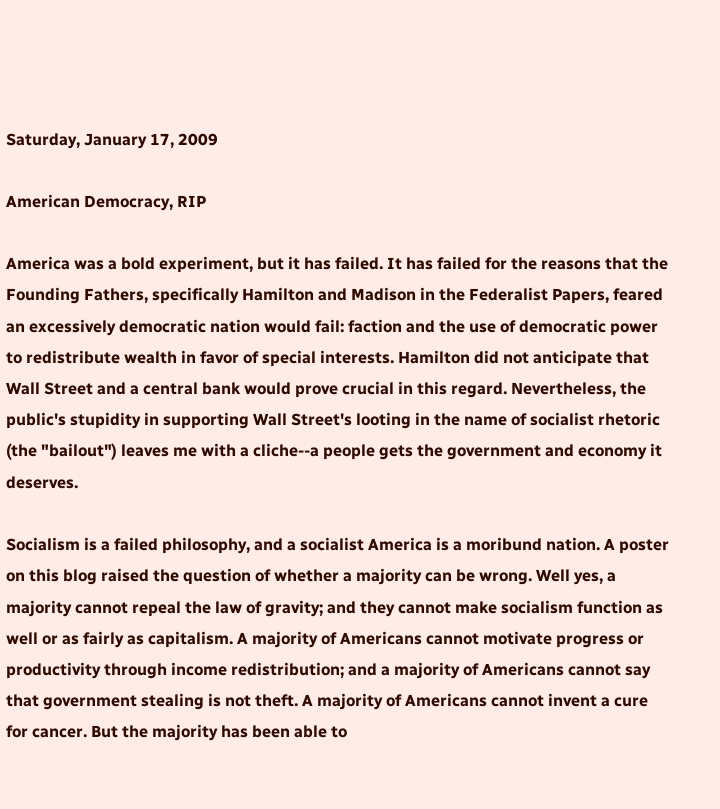Saturday, January 17, 2009

American Democracy, RIP

America was a bold experiment, but it has failed. It has failed for the reasons that the Founding Fathers, specifically Hamilton and Madison in the Federalist Papers, feared an excessively democratic nation would fail: faction and the use of democratic power to redistribute wealth in favor of special interests. Hamilton did not anticipate that Wall Street and a central bank would prove crucial in this regard. Nevertheless, the public's stupidity in supporting Wall Street's looting in the name of socialist rhetoric (the "bailout") leaves me with a cliche--a people gets the government and economy it deserves.

Socialism is a failed philosophy, and a socialist America is a moribund nation. A poster on this blog raised the question of whether a majority can be wrong. Well yes, a majority cannot repeal the law of gravity; and they cannot make socialism function as well or as fairly as capitalism. A majority of Americans cannot motivate progress or productivity through income redistribution; and a majority of Americans cannot say that government stealing is not theft. A majority of Americans cannot invent a cure for cancer. But the majority has been able to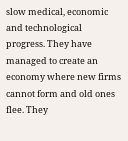slow medical, economic and technological progress. They have managed to create an economy where new firms cannot form and old ones flee. They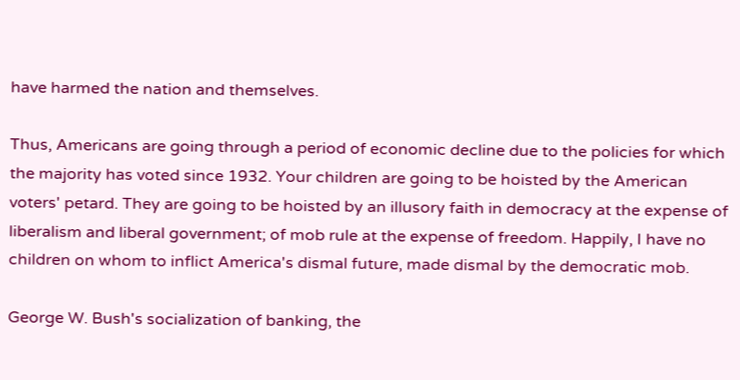have harmed the nation and themselves.

Thus, Americans are going through a period of economic decline due to the policies for which the majority has voted since 1932. Your children are going to be hoisted by the American voters' petard. They are going to be hoisted by an illusory faith in democracy at the expense of liberalism and liberal government; of mob rule at the expense of freedom. Happily, I have no children on whom to inflict America's dismal future, made dismal by the democratic mob.

George W. Bush's socialization of banking, the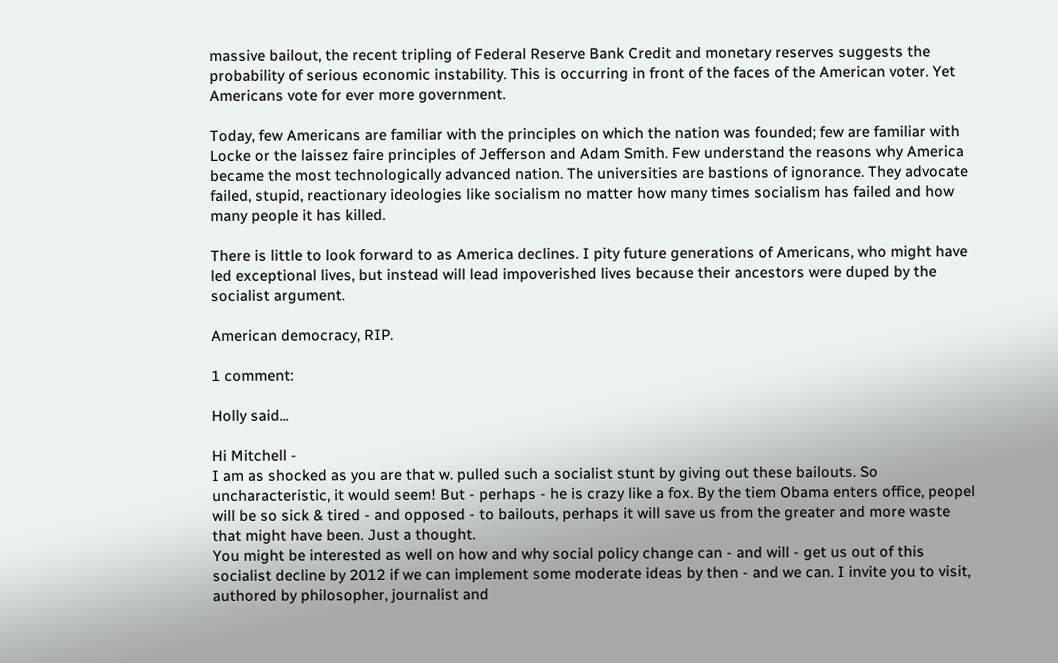massive bailout, the recent tripling of Federal Reserve Bank Credit and monetary reserves suggests the probability of serious economic instability. This is occurring in front of the faces of the American voter. Yet Americans vote for ever more government.

Today, few Americans are familiar with the principles on which the nation was founded; few are familiar with Locke or the laissez faire principles of Jefferson and Adam Smith. Few understand the reasons why America became the most technologically advanced nation. The universities are bastions of ignorance. They advocate failed, stupid, reactionary ideologies like socialism no matter how many times socialism has failed and how many people it has killed.

There is little to look forward to as America declines. I pity future generations of Americans, who might have led exceptional lives, but instead will lead impoverished lives because their ancestors were duped by the socialist argument.

American democracy, RIP.

1 comment:

Holly said...

Hi Mitchell -
I am as shocked as you are that w. pulled such a socialist stunt by giving out these bailouts. So uncharacteristic, it would seem! But - perhaps - he is crazy like a fox. By the tiem Obama enters office, peopel will be so sick & tired - and opposed - to bailouts, perhaps it will save us from the greater and more waste that might have been. Just a thought.
You might be interested as well on how and why social policy change can - and will - get us out of this socialist decline by 2012 if we can implement some moderate ideas by then - and we can. I invite you to visit, authored by philosopher, journalist and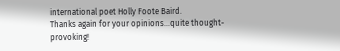international poet Holly Foote Baird.
Thanks again for your opinions...quite thought-provoking!